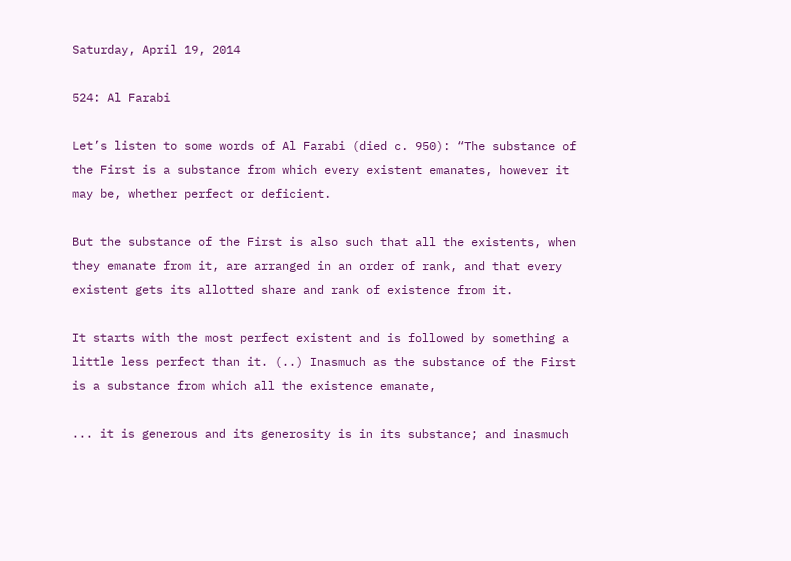Saturday, April 19, 2014

524: Al Farabi

Let’s listen to some words of Al Farabi (died c. 950): “The substance of the First is a substance from which every existent emanates, however it may be, whether perfect or deficient.

But the substance of the First is also such that all the existents, when they emanate from it, are arranged in an order of rank, and that every existent gets its allotted share and rank of existence from it.

It starts with the most perfect existent and is followed by something a little less perfect than it. (..) Inasmuch as the substance of the First is a substance from which all the existence emanate,

... it is generous and its generosity is in its substance; and inasmuch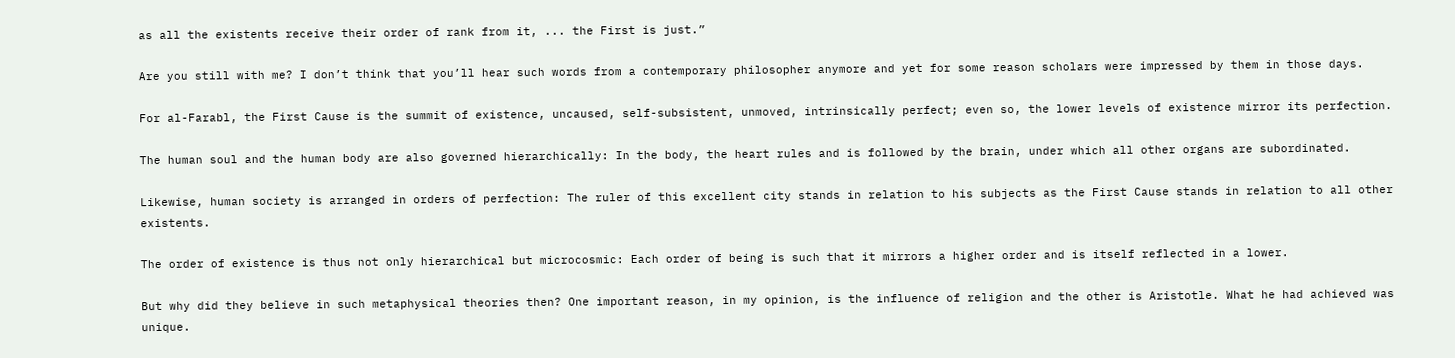as all the existents receive their order of rank from it, ... the First is just.”

Are you still with me? I don’t think that you’ll hear such words from a contemporary philosopher anymore and yet for some reason scholars were impressed by them in those days.

For al-Farabl, the First Cause is the summit of existence, uncaused, self-subsistent, unmoved, intrinsically perfect; even so, the lower levels of existence mirror its perfection.

The human soul and the human body are also governed hierarchically: In the body, the heart rules and is followed by the brain, under which all other organs are subordinated.

Likewise, human society is arranged in orders of perfection: The ruler of this excellent city stands in relation to his subjects as the First Cause stands in relation to all other existents.

The order of existence is thus not only hierarchical but microcosmic: Each order of being is such that it mirrors a higher order and is itself reflected in a lower.

But why did they believe in such metaphysical theories then? One important reason, in my opinion, is the influence of religion and the other is Aristotle. What he had achieved was unique.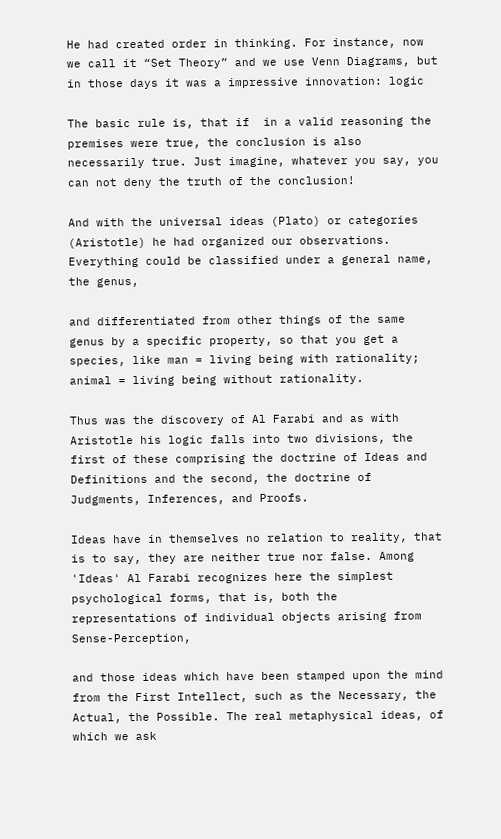He had created order in thinking. For instance, now we call it “Set Theory” and we use Venn Diagrams, but in those days it was a impressive innovation: logic

The basic rule is, that if  in a valid reasoning the premises were true, the conclusion is also necessarily true. Just imagine, whatever you say, you can not deny the truth of the conclusion!

And with the universal ideas (Plato) or categories (Aristotle) he had organized our observations. Everything could be classified under a general name, the genus,

and differentiated from other things of the same genus by a specific property, so that you get a species, like man = living being with rationality; animal = living being without rationality.

Thus was the discovery of Al Farabi and as with Aristotle his logic falls into two divisions, the first of these comprising the doctrine of Ideas and Definitions and the second, the doctrine of Judgments, Inferences, and Proofs.

Ideas have in themselves no relation to reality, that is to say, they are neither true nor false. Among 'Ideas' Al Farabi recognizes here the simplest psychological forms, that is, both the representations of individual objects arising from Sense-Perception,

and those ideas which have been stamped upon the mind from the First Intellect, such as the Necessary, the Actual, the Possible. The real metaphysical ideas, of which we ask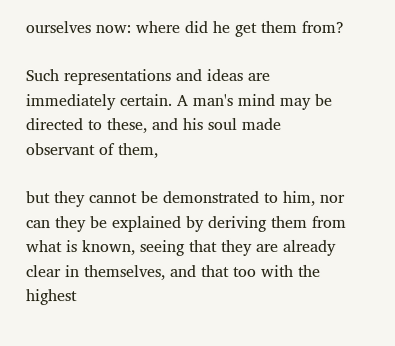ourselves now: where did he get them from?

Such representations and ideas are immediately certain. A man's mind may be directed to these, and his soul made observant of them,

but they cannot be demonstrated to him, nor can they be explained by deriving them from what is known, seeing that they are already clear in themselves, and that too with the highest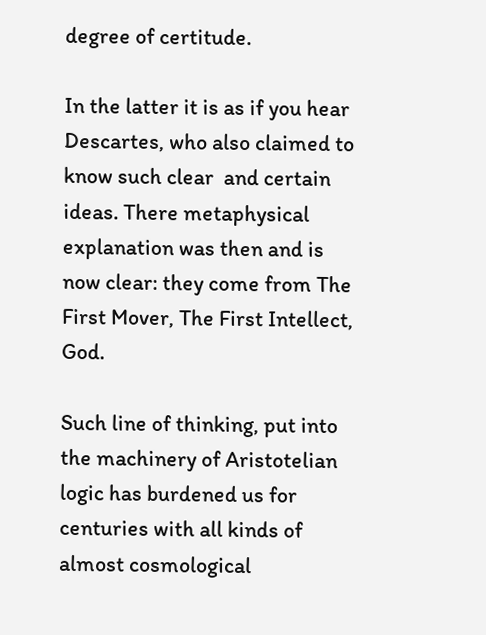degree of certitude.

In the latter it is as if you hear Descartes, who also claimed to know such clear  and certain ideas. There metaphysical explanation was then and is now clear: they come from The First Mover, The First Intellect, God.

Such line of thinking, put into the machinery of Aristotelian logic has burdened us for centuries with all kinds of almost cosmological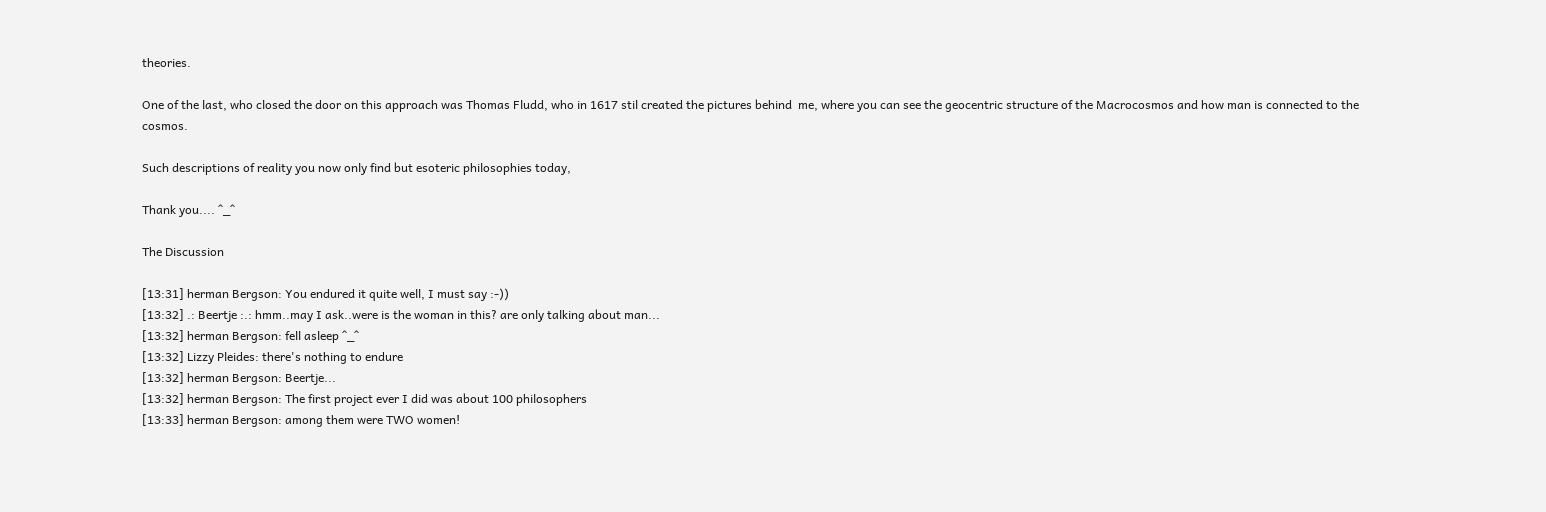theories.

One of the last, who closed the door on this approach was Thomas Fludd, who in 1617 stil created the pictures behind  me, where you can see the geocentric structure of the Macrocosmos and how man is connected to the cosmos.

Such descriptions of reality you now only find but esoteric philosophies today,

Thank you.... ^_^

The Discussion

[13:31] herman Bergson: You endured it quite well, I must say :-))
[13:32] .: Beertje :.: hmm..may I ask..were is the woman in this? are only talking about man...
[13:32] herman Bergson: fell asleep ^_^
[13:32] Lizzy Pleides: there's nothing to endure
[13:32] herman Bergson: Beertje...
[13:32] herman Bergson: The first project ever I did was about 100 philosophers
[13:33] herman Bergson: among them were TWO women!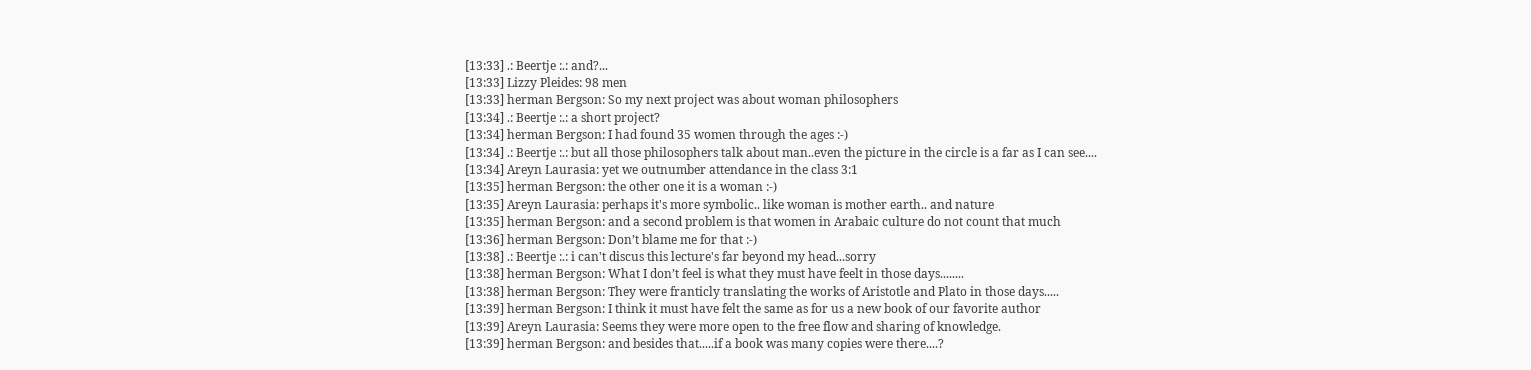[13:33] .: Beertje :.: and?...
[13:33] Lizzy Pleides: 98 men
[13:33] herman Bergson: So my next project was about woman philosophers
[13:34] .: Beertje :.: a short project?
[13:34] herman Bergson: I had found 35 women through the ages :-)
[13:34] .: Beertje :.: but all those philosophers talk about man..even the picture in the circle is a far as I can see....
[13:34] Areyn Laurasia: yet we outnumber attendance in the class 3:1
[13:35] herman Bergson: the other one it is a woman :-)
[13:35] Areyn Laurasia: perhaps it's more symbolic.. like woman is mother earth.. and nature
[13:35] herman Bergson: and a second problem is that women in Arabaic culture do not count that much
[13:36] herman Bergson: Don’t blame me for that :-)
[13:38] .: Beertje :.: i can't discus this lecture's far beyond my head...sorry
[13:38] herman Bergson: What I don’t feel is what they must have feelt in those days........
[13:38] herman Bergson: They were franticly translating the works of Aristotle and Plato in those days.....
[13:39] herman Bergson: I think it must have felt the same as for us a new book of our favorite author
[13:39] Areyn Laurasia: Seems they were more open to the free flow and sharing of knowledge.
[13:39] herman Bergson: and besides that.....if a book was many copies were there....?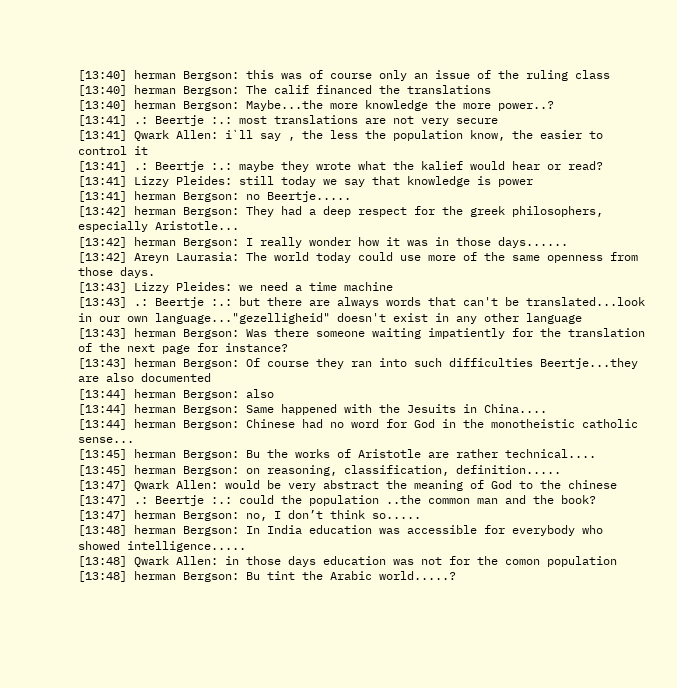[13:40] herman Bergson: this was of course only an issue of the ruling class
[13:40] herman Bergson: The calif financed the translations
[13:40] herman Bergson: Maybe...the more knowledge the more power..?
[13:41] .: Beertje :.: most translations are not very secure
[13:41] Qwark Allen: i`ll say , the less the population know, the easier to control it
[13:41] .: Beertje :.: maybe they wrote what the kalief would hear or read?
[13:41] Lizzy Pleides: still today we say that knowledge is power
[13:41] herman Bergson: no Beertje.....
[13:42] herman Bergson: They had a deep respect for the greek philosophers, especially Aristotle...
[13:42] herman Bergson: I really wonder how it was in those days......
[13:42] Areyn Laurasia: The world today could use more of the same openness from those days.
[13:43] Lizzy Pleides: we need a time machine
[13:43] .: Beertje :.: but there are always words that can't be translated...look in our own language..."gezelligheid" doesn't exist in any other language
[13:43] herman Bergson: Was there someone waiting impatiently for the translation of the next page for instance?
[13:43] herman Bergson: Of course they ran into such difficulties Beertje...they are also documented
[13:44] herman Bergson: also
[13:44] herman Bergson: Same happened with the Jesuits in China....
[13:44] herman Bergson: Chinese had no word for God in the monotheistic catholic sense...
[13:45] herman Bergson: Bu the works of Aristotle are rather technical....
[13:45] herman Bergson: on reasoning, classification, definition.....
[13:47] Qwark Allen: would be very abstract the meaning of God to the chinese
[13:47] .: Beertje :.: could the population ..the common man and the book?
[13:47] herman Bergson: no, I don’t think so.....
[13:48] herman Bergson: In India education was accessible for everybody who showed intelligence.....
[13:48] Qwark Allen: in those days education was not for the comon population
[13:48] herman Bergson: Bu tint the Arabic world.....?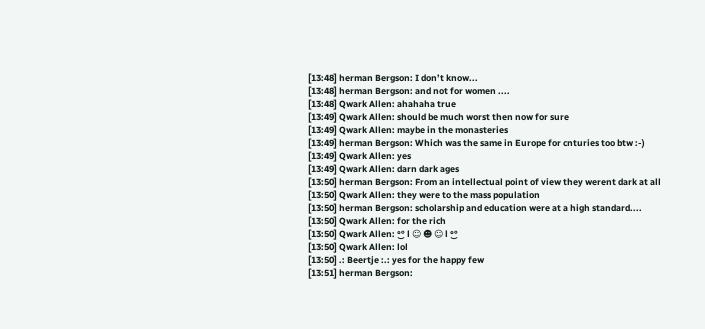[13:48] herman Bergson: I don’t know...
[13:48] herman Bergson: and not for women ....
[13:48] Qwark Allen: ahahaha true
[13:49] Qwark Allen: should be much worst then now for sure
[13:49] Qwark Allen: maybe in the monasteries
[13:49] herman Bergson: Which was the same in Europe for cnturies too btw :-)
[13:49] Qwark Allen: yes
[13:49] Qwark Allen: darn dark ages
[13:50] herman Bergson: From an intellectual point of view they werent dark at all
[13:50] Qwark Allen: they were to the mass population
[13:50] herman Bergson: scholarship and education were at a high standard....
[13:50] Qwark Allen: for the rich
[13:50] Qwark Allen: °͜° l ☺ ☻ ☺ l °͜°
[13:50] Qwark Allen: lol
[13:50] .: Beertje :.: yes for the happy few
[13:51] herman Bergson: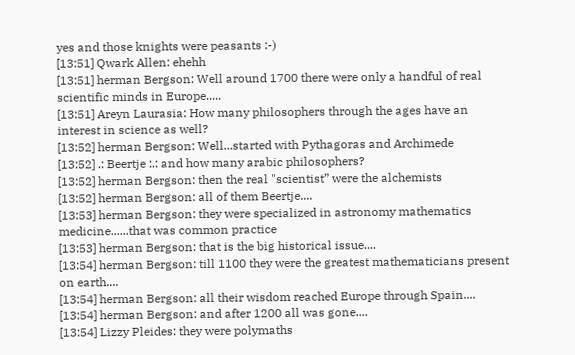yes and those knights were peasants :-)
[13:51] Qwark Allen: ehehh
[13:51] herman Bergson: Well around 1700 there were only a handful of real scientific minds in Europe.....
[13:51] Areyn Laurasia: How many philosophers through the ages have an interest in science as well?
[13:52] herman Bergson: Well...started with Pythagoras and Archimede
[13:52] .: Beertje :.: and how many arabic philosophers?
[13:52] herman Bergson: then the real "scientist” were the alchemists
[13:52] herman Bergson: all of them Beertje....
[13:53] herman Bergson: they were specialized in astronomy mathematics medicine......that was common practice
[13:53] herman Bergson: that is the big historical issue....
[13:54] herman Bergson: till 1100 they were the greatest mathematicians present on earth....
[13:54] herman Bergson: all their wisdom reached Europe through Spain....
[13:54] herman Bergson: and after 1200 all was gone....
[13:54] Lizzy Pleides: they were polymaths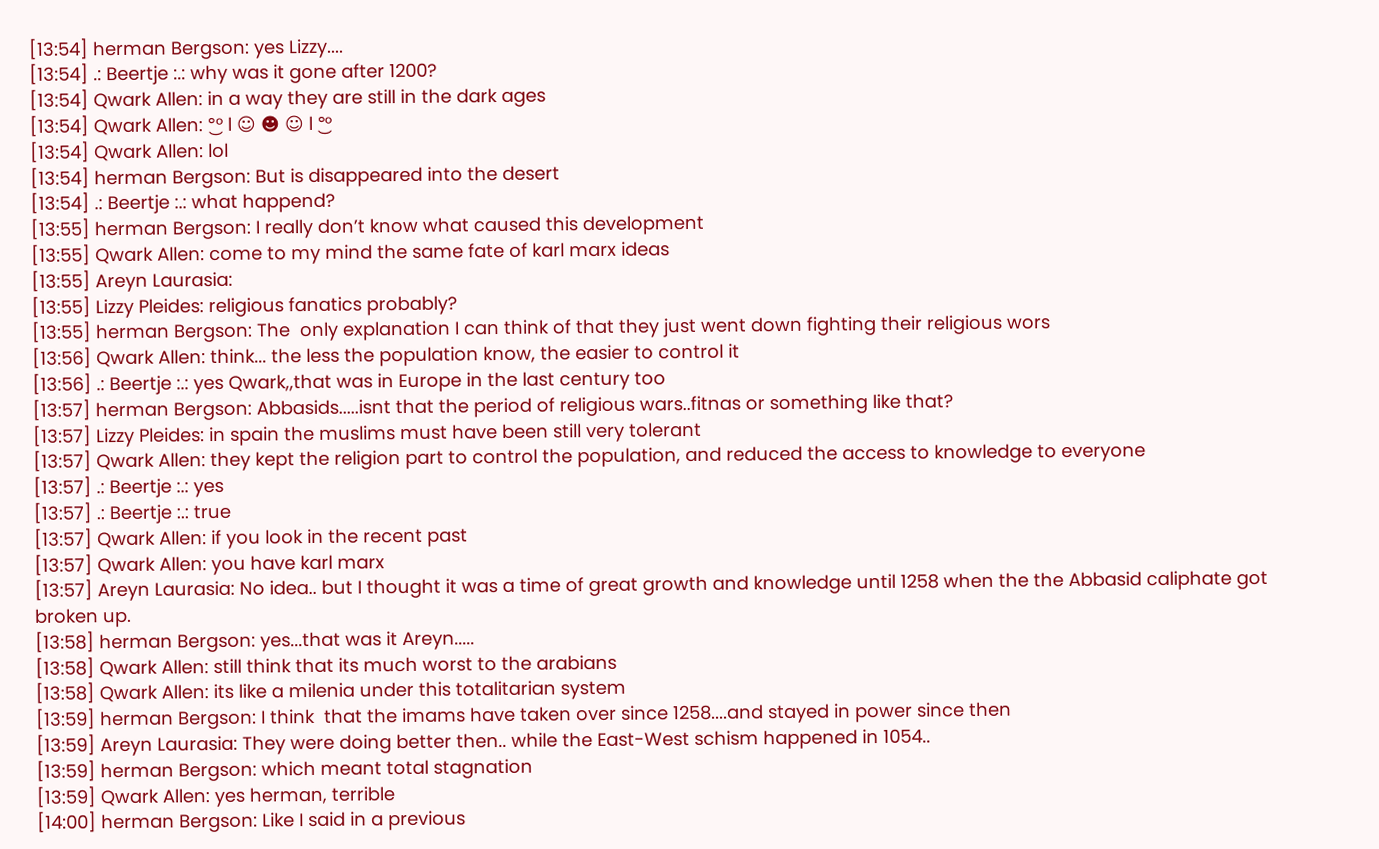[13:54] herman Bergson: yes Lizzy....
[13:54] .: Beertje :.: why was it gone after 1200?
[13:54] Qwark Allen: in a way they are still in the dark ages
[13:54] Qwark Allen: °͜° l ☺ ☻ ☺ l °͜°
[13:54] Qwark Allen: lol
[13:54] herman Bergson: But is disappeared into the desert
[13:54] .: Beertje :.: what happend?
[13:55] herman Bergson: I really don’t know what caused this development
[13:55] Qwark Allen: come to my mind the same fate of karl marx ideas
[13:55] Areyn Laurasia:
[13:55] Lizzy Pleides: religious fanatics probably?
[13:55] herman Bergson: The  only explanation I can think of that they just went down fighting their religious wors
[13:56] Qwark Allen: think... the less the population know, the easier to control it
[13:56] .: Beertje :.: yes Qwark,,that was in Europe in the last century too
[13:57] herman Bergson: Abbasids.....isnt that the period of religious wars..fitnas or something like that?
[13:57] Lizzy Pleides: in spain the muslims must have been still very tolerant
[13:57] Qwark Allen: they kept the religion part to control the population, and reduced the access to knowledge to everyone
[13:57] .: Beertje :.: yes
[13:57] .: Beertje :.: true
[13:57] Qwark Allen: if you look in the recent past
[13:57] Qwark Allen: you have karl marx
[13:57] Areyn Laurasia: No idea.. but I thought it was a time of great growth and knowledge until 1258 when the the Abbasid caliphate got broken up.
[13:58] herman Bergson: yes...that was it Areyn.....
[13:58] Qwark Allen: still think that its much worst to the arabians
[13:58] Qwark Allen: its like a milenia under this totalitarian system
[13:59] herman Bergson: I think  that the imams have taken over since 1258....and stayed in power since then
[13:59] Areyn Laurasia: They were doing better then.. while the East-West schism happened in 1054..
[13:59] herman Bergson: which meant total stagnation
[13:59] Qwark Allen: yes herman, terrible
[14:00] herman Bergson: Like I said in a previous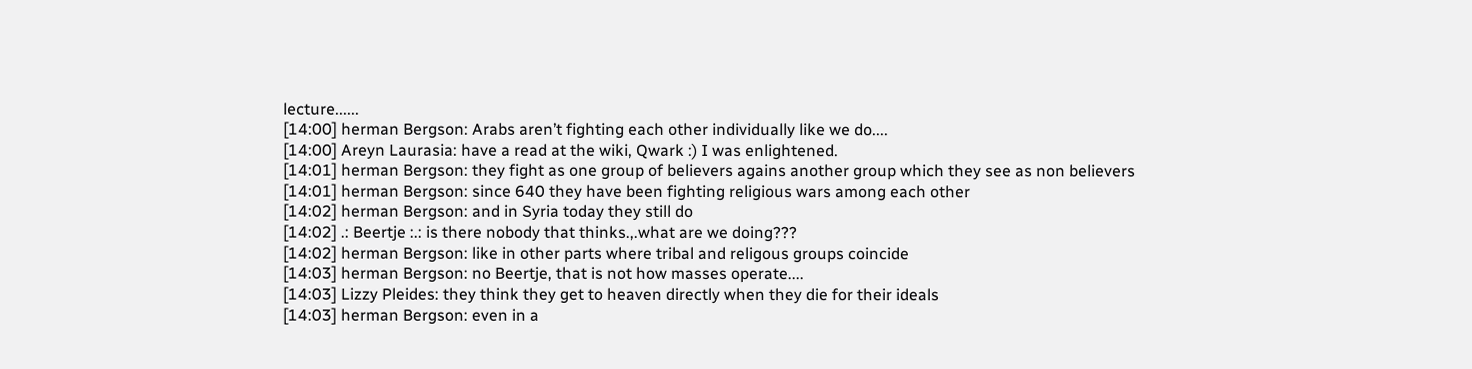lecture......
[14:00] herman Bergson: Arabs aren’t fighting each other individually like we do....
[14:00] Areyn Laurasia: have a read at the wiki, Qwark :) I was enlightened.
[14:01] herman Bergson: they fight as one group of believers agains another group which they see as non believers
[14:01] herman Bergson: since 640 they have been fighting religious wars among each other
[14:02] herman Bergson: and in Syria today they still do
[14:02] .: Beertje :.: is there nobody that thinks.,.what are we doing???
[14:02] herman Bergson: like in other parts where tribal and religous groups coincide
[14:03] herman Bergson: no Beertje, that is not how masses operate....
[14:03] Lizzy Pleides: they think they get to heaven directly when they die for their ideals
[14:03] herman Bergson: even in a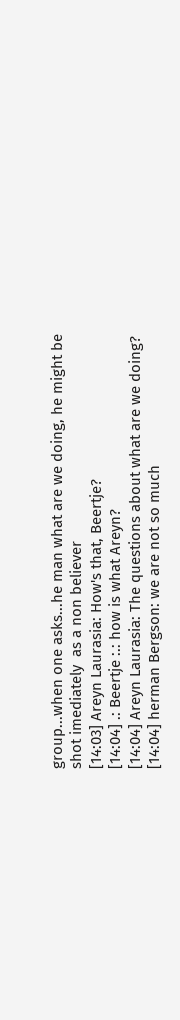group...when one asks...he man what are we doing, he might be shot imediately  as a non believer
[14:03] Areyn Laurasia: How's that, Beertje?
[14:04] .: Beertje :.: how is what Areyn?
[14:04] Areyn Laurasia: The questions about what are we doing?
[14:04] herman Bergson: we are not so much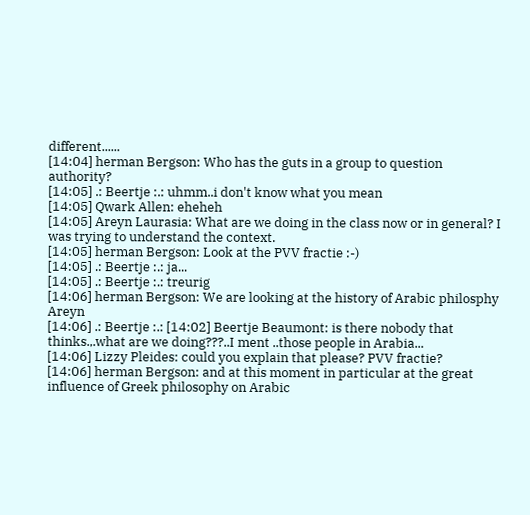different......
[14:04] herman Bergson: Who has the guts in a group to question authority?
[14:05] .: Beertje :.: uhmm..i don't know what you mean
[14:05] Qwark Allen: eheheh
[14:05] Areyn Laurasia: What are we doing in the class now or in general? I was trying to understand the context.
[14:05] herman Bergson: Look at the PVV fractie :-)
[14:05] .: Beertje :.: ja...
[14:05] .: Beertje :.: treurig
[14:06] herman Bergson: We are looking at the history of Arabic philosphy Areyn
[14:06] .: Beertje :.: [14:02] Beertje Beaumont: is there nobody that thinks.,.what are we doing???..I ment ..those people in Arabia...
[14:06] Lizzy Pleides: could you explain that please? PVV fractie?
[14:06] herman Bergson: and at this moment in particular at the great influence of Greek philosophy on Arabic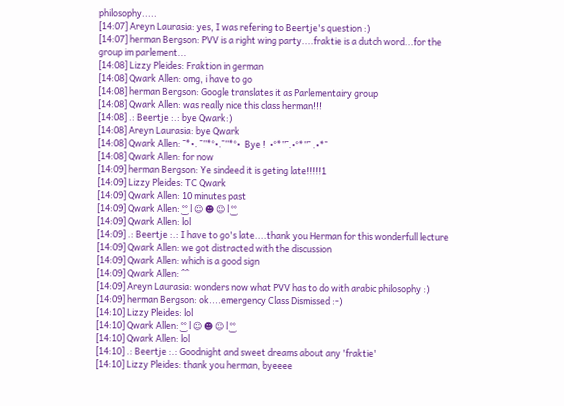philosophy.....
[14:07] Areyn Laurasia: yes, I was refering to Beertje's question :)
[14:07] herman Bergson: PVV is a right wing party....fraktie is a dutch word...for the group im parlement...
[14:08] Lizzy Pleides: Fraktion in german
[14:08] Qwark Allen: omg, i have to go
[14:08] herman Bergson: Google translates it as Parlementairy group
[14:08] Qwark Allen: was really nice this class herman!!!
[14:08] .: Beertje :.: bye Qwark:)
[14:08] Areyn Laurasia: bye Qwark
[14:08] Qwark Allen: ˜*•. ˜”*°•.˜”*°•  Bye !  •°*”˜.•°*”˜ .•*˜
[14:08] Qwark Allen: for now
[14:09] herman Bergson: Ye sindeed it is geting late!!!!!1
[14:09] Lizzy Pleides: TC Qwark
[14:09] Qwark Allen: 10 minutes past
[14:09] Qwark Allen: °͜° l ☺ ☻ ☺ l °͜°
[14:09] Qwark Allen: lol
[14:09] .: Beertje :.: I have to go's late....thank you Herman for this wonderfull lecture
[14:09] Qwark Allen: we got distracted with the discussion
[14:09] Qwark Allen: which is a good sign
[14:09] Qwark Allen: ^^
[14:09] Areyn Laurasia: wonders now what PVV has to do with arabic philosophy :)
[14:09] herman Bergson: ok....emergency Class Dismissed :-)
[14:10] Lizzy Pleides: lol
[14:10] Qwark Allen: °͜° l ☺ ☻ ☺ l °͜°
[14:10] Qwark Allen: lol
[14:10] .: Beertje :.: Goodnight and sweet dreams about any 'fraktie'
[14:10] Lizzy Pleides: thank you herman, byeeee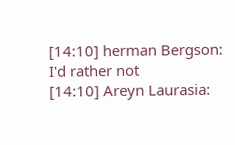[14:10] herman Bergson: I'd rather not
[14:10] Areyn Laurasia: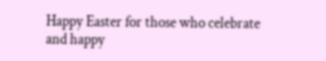Happy Easter for those who celebrate and happy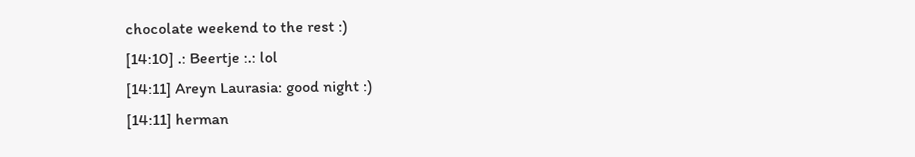chocolate weekend to the rest :)
[14:10] .: Beertje :.: lol
[14:11] Areyn Laurasia: good night :)
[14:11] herman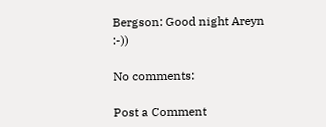Bergson: Good night Areyn :-))

No comments:

Post a Comment